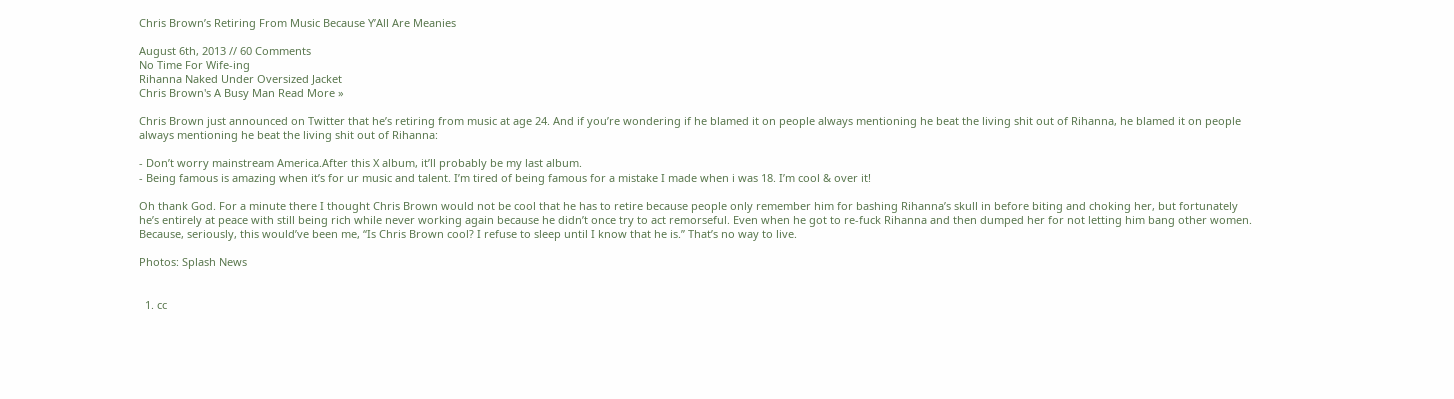Chris Brown’s Retiring From Music Because Y’All Are Meanies

August 6th, 2013 // 60 Comments
No Time For Wife-ing
Rihanna Naked Under Oversized Jacket
Chris Brown's A Busy Man Read More »

Chris Brown just announced on Twitter that he’s retiring from music at age 24. And if you’re wondering if he blamed it on people always mentioning he beat the living shit out of Rihanna, he blamed it on people always mentioning he beat the living shit out of Rihanna:

- Don’t worry mainstream America.After this X album, it’ll probably be my last album.
- Being famous is amazing when it’s for ur music and talent. I’m tired of being famous for a mistake I made when i was 18. I’m cool & over it!

Oh thank God. For a minute there I thought Chris Brown would not be cool that he has to retire because people only remember him for bashing Rihanna’s skull in before biting and choking her, but fortunately he’s entirely at peace with still being rich while never working again because he didn’t once try to act remorseful. Even when he got to re-fuck Rihanna and then dumped her for not letting him bang other women. Because, seriously, this would’ve been me, “Is Chris Brown cool? I refuse to sleep until I know that he is.” That’s no way to live.

Photos: Splash News


  1. cc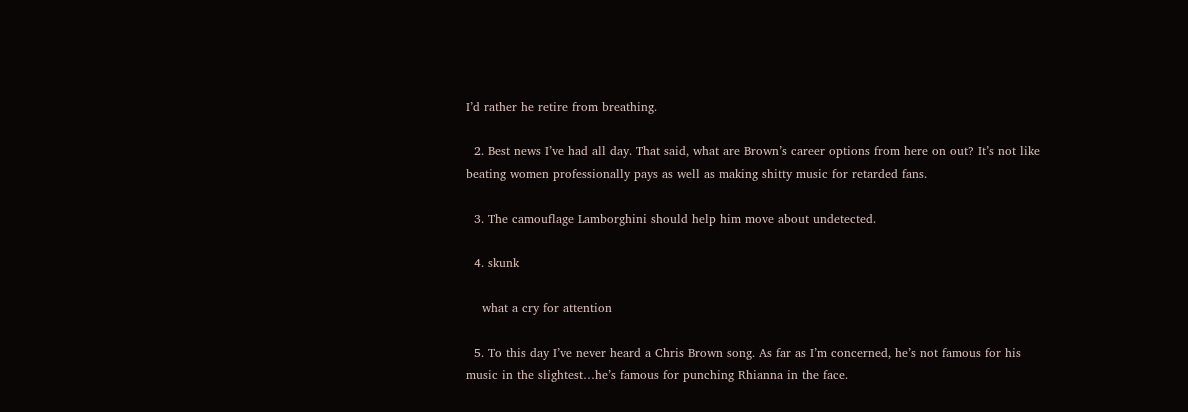I’d rather he retire from breathing.

  2. Best news I’ve had all day. That said, what are Brown’s career options from here on out? It’s not like beating women professionally pays as well as making shitty music for retarded fans.

  3. The camouflage Lamborghini should help him move about undetected.

  4. skunk

    what a cry for attention

  5. To this day I’ve never heard a Chris Brown song. As far as I’m concerned, he’s not famous for his music in the slightest…he’s famous for punching Rhianna in the face.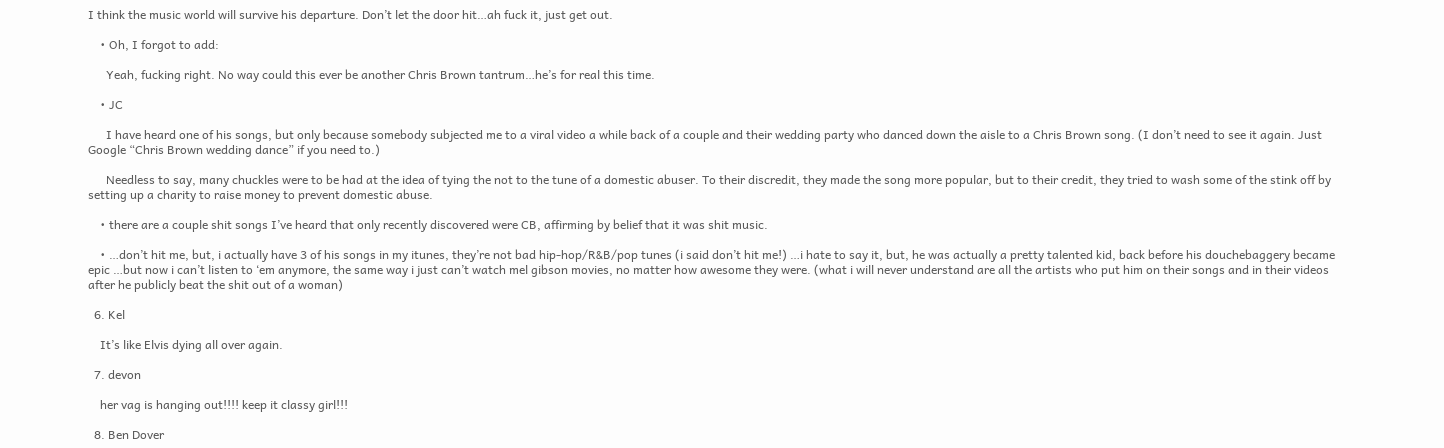I think the music world will survive his departure. Don’t let the door hit…ah fuck it, just get out.

    • Oh, I forgot to add:

      Yeah, fucking right. No way could this ever be another Chris Brown tantrum…he’s for real this time.

    • JC

      I have heard one of his songs, but only because somebody subjected me to a viral video a while back of a couple and their wedding party who danced down the aisle to a Chris Brown song. (I don’t need to see it again. Just Google “Chris Brown wedding dance” if you need to.)

      Needless to say, many chuckles were to be had at the idea of tying the not to the tune of a domestic abuser. To their discredit, they made the song more popular, but to their credit, they tried to wash some of the stink off by setting up a charity to raise money to prevent domestic abuse.

    • there are a couple shit songs I’ve heard that only recently discovered were CB, affirming by belief that it was shit music.

    • …don’t hit me, but, i actually have 3 of his songs in my itunes, they’re not bad hip-hop/R&B/pop tunes (i said don’t hit me!) …i hate to say it, but, he was actually a pretty talented kid, back before his douchebaggery became epic …but now i can’t listen to ‘em anymore, the same way i just can’t watch mel gibson movies, no matter how awesome they were. (what i will never understand are all the artists who put him on their songs and in their videos after he publicly beat the shit out of a woman)

  6. Kel

    It’s like Elvis dying all over again.

  7. devon

    her vag is hanging out!!!! keep it classy girl!!!

  8. Ben Dover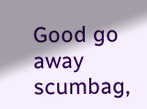Good go away scumbag,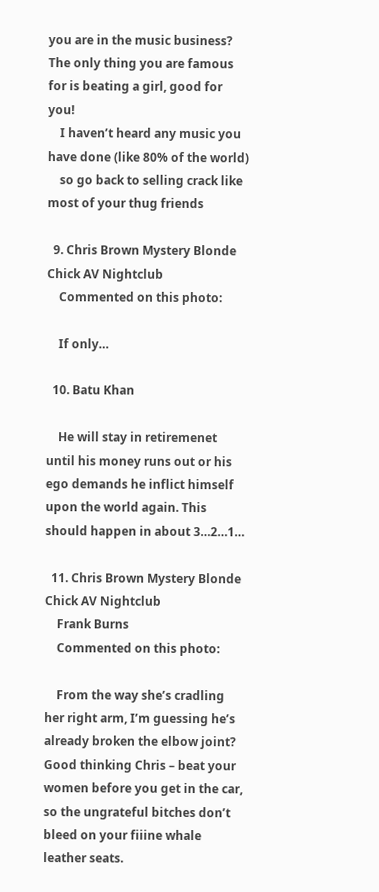you are in the music business? The only thing you are famous for is beating a girl, good for you!
    I haven’t heard any music you have done (like 80% of the world)
    so go back to selling crack like most of your thug friends

  9. Chris Brown Mystery Blonde Chick AV Nightclub
    Commented on this photo:

    If only…

  10. Batu Khan

    He will stay in retiremenet until his money runs out or his ego demands he inflict himself upon the world again. This should happen in about 3…2…1…

  11. Chris Brown Mystery Blonde Chick AV Nightclub
    Frank Burns
    Commented on this photo:

    From the way she’s cradling her right arm, I’m guessing he’s already broken the elbow joint? Good thinking Chris – beat your women before you get in the car, so the ungrateful bitches don’t bleed on your fiiine whale leather seats.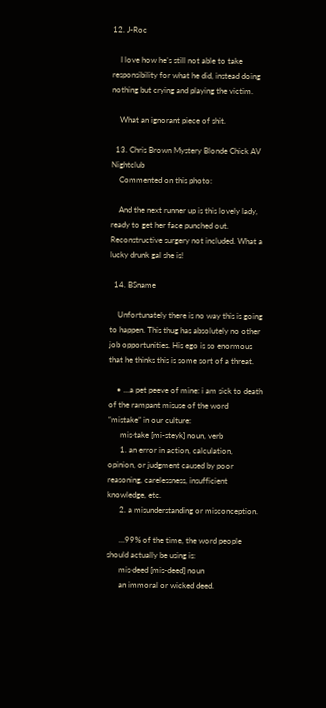12. J-Roc

    I love how he’s still not able to take responsibility for what he did, instead doing nothing but crying and playing the victim.

    What an ignorant piece of shit.

  13. Chris Brown Mystery Blonde Chick AV Nightclub
    Commented on this photo:

    And the next runner up is this lovely lady, ready to get her face punched out. Reconstructive surgery not included. What a lucky drunk gal she is!

  14. BSname

    Unfortunately there is no way this is going to happen. This thug has absolutely no other job opportunities. His ego is so enormous that he thinks this is some sort of a threat.

    • …a pet peeve of mine: i am sick to death of the rampant misuse of the word “mistake” in our culture:
      mis·take [mi-steyk] noun, verb
      1. an error in action, calculation, opinion, or judgment caused by poor reasoning, carelessness, insufficient knowledge, etc.
      2. a misunderstanding or misconception.

      …99% of the time, the word people should actually be using is:
      mis·deed [mis-deed] noun
      an immoral or wicked deed.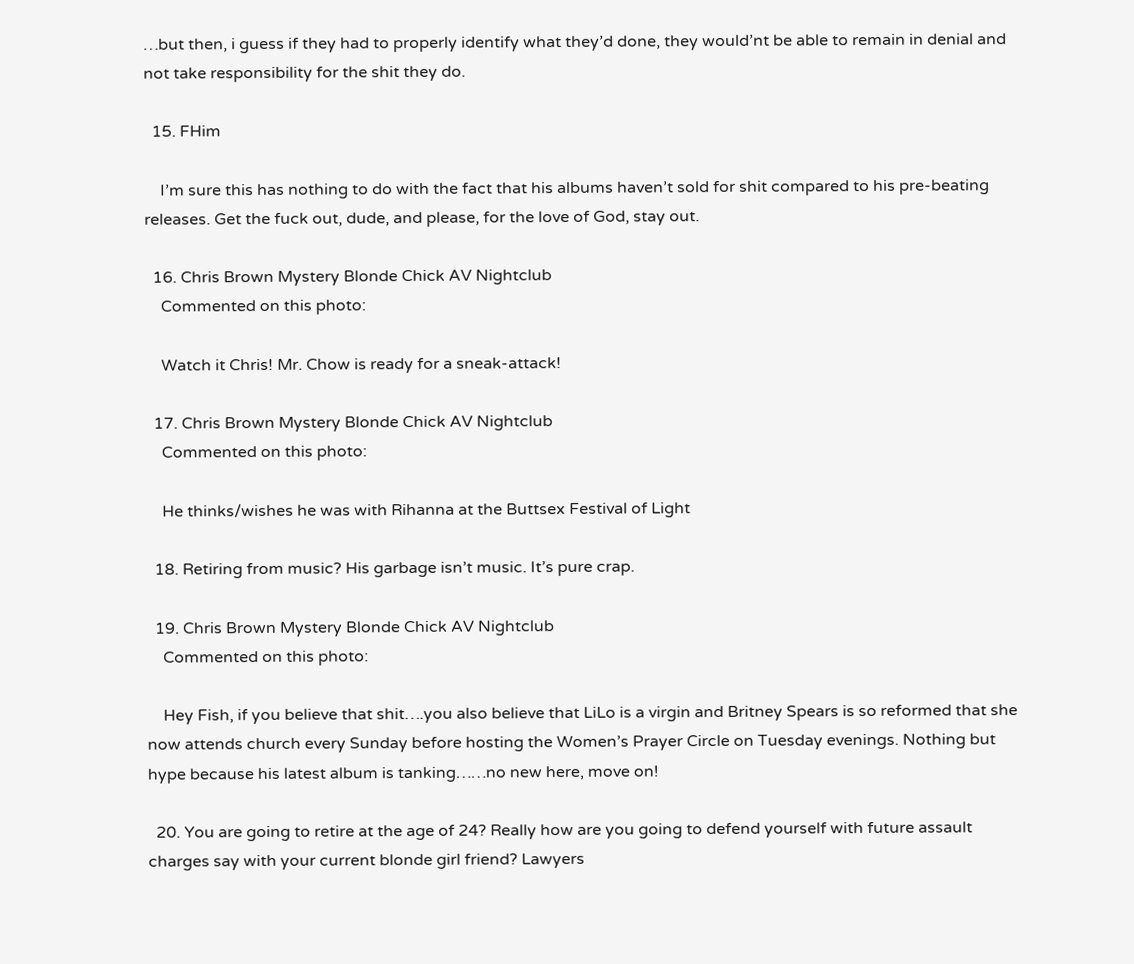…but then, i guess if they had to properly identify what they’d done, they would’nt be able to remain in denial and not take responsibility for the shit they do.

  15. FHim

    I’m sure this has nothing to do with the fact that his albums haven’t sold for shit compared to his pre-beating releases. Get the fuck out, dude, and please, for the love of God, stay out.

  16. Chris Brown Mystery Blonde Chick AV Nightclub
    Commented on this photo:

    Watch it Chris! Mr. Chow is ready for a sneak-attack!

  17. Chris Brown Mystery Blonde Chick AV Nightclub
    Commented on this photo:

    He thinks/wishes he was with Rihanna at the Buttsex Festival of Light

  18. Retiring from music? His garbage isn’t music. It’s pure crap.

  19. Chris Brown Mystery Blonde Chick AV Nightclub
    Commented on this photo:

    Hey Fish, if you believe that shit….you also believe that LiLo is a virgin and Britney Spears is so reformed that she now attends church every Sunday before hosting the Women’s Prayer Circle on Tuesday evenings. Nothing but hype because his latest album is tanking……no new here, move on!

  20. You are going to retire at the age of 24? Really how are you going to defend yourself with future assault charges say with your current blonde girl friend? Lawyers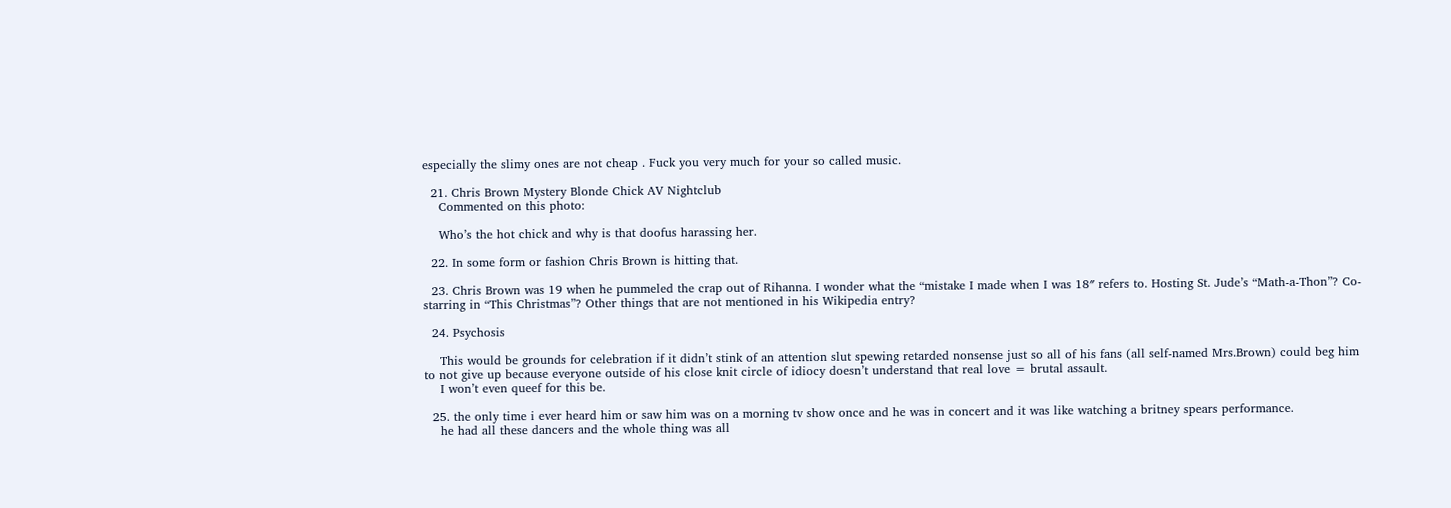especially the slimy ones are not cheap . Fuck you very much for your so called music.

  21. Chris Brown Mystery Blonde Chick AV Nightclub
    Commented on this photo:

    Who’s the hot chick and why is that doofus harassing her.

  22. In some form or fashion Chris Brown is hitting that.

  23. Chris Brown was 19 when he pummeled the crap out of Rihanna. I wonder what the “mistake I made when I was 18″ refers to. Hosting St. Jude’s “Math-a-Thon”? Co-starring in “This Christmas”? Other things that are not mentioned in his Wikipedia entry?

  24. Psychosis

    This would be grounds for celebration if it didn’t stink of an attention slut spewing retarded nonsense just so all of his fans (all self-named Mrs.Brown) could beg him to not give up because everyone outside of his close knit circle of idiocy doesn’t understand that real love = brutal assault.
    I won’t even queef for this be.

  25. the only time i ever heard him or saw him was on a morning tv show once and he was in concert and it was like watching a britney spears performance.
    he had all these dancers and the whole thing was all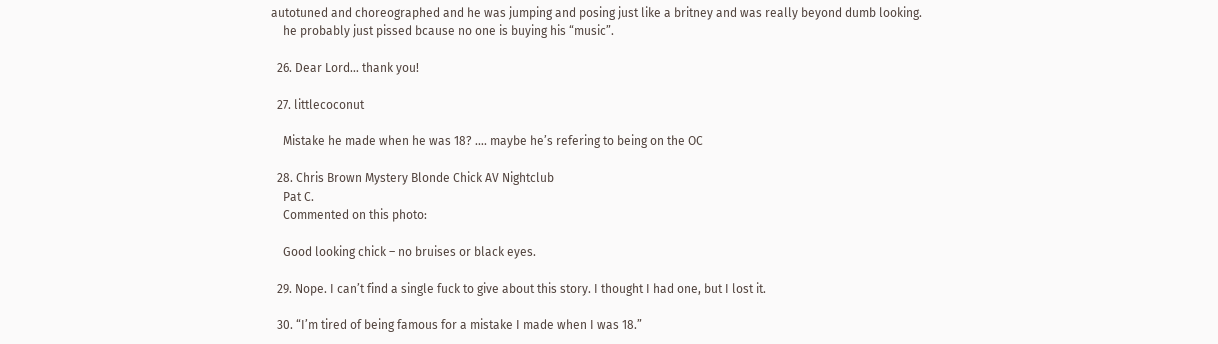autotuned and choreographed and he was jumping and posing just like a britney and was really beyond dumb looking.
    he probably just pissed bcause no one is buying his “music”.

  26. Dear Lord… thank you!

  27. littlecoconut

    Mistake he made when he was 18? …. maybe he’s refering to being on the OC

  28. Chris Brown Mystery Blonde Chick AV Nightclub
    Pat C.
    Commented on this photo:

    Good looking chick – no bruises or black eyes.

  29. Nope. I can’t find a single fuck to give about this story. I thought I had one, but I lost it.

  30. “I’m tired of being famous for a mistake I made when I was 18.”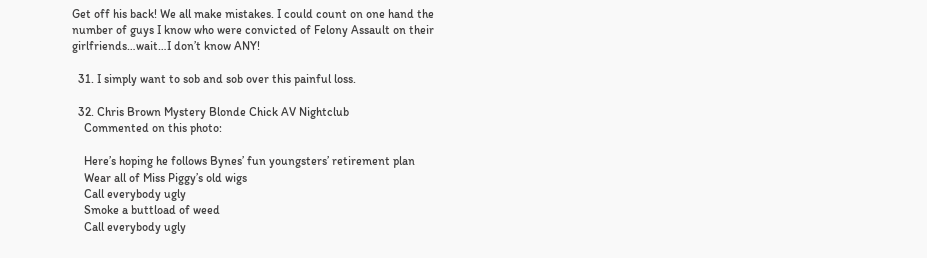Get off his back! We all make mistakes. I could count on one hand the number of guys I know who were convicted of Felony Assault on their girlfriends…wait…I don’t know ANY!

  31. I simply want to sob and sob over this painful loss.

  32. Chris Brown Mystery Blonde Chick AV Nightclub
    Commented on this photo:

    Here’s hoping he follows Bynes’ fun youngsters’ retirement plan
    Wear all of Miss Piggy’s old wigs
    Call everybody ugly
    Smoke a buttload of weed
    Call everybody ugly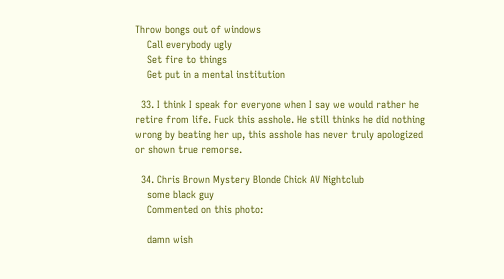Throw bongs out of windows
    Call everybody ugly
    Set fire to things
    Get put in a mental institution

  33. I think I speak for everyone when I say we would rather he retire from life. Fuck this asshole. He still thinks he did nothing wrong by beating her up, this asshole has never truly apologized or shown true remorse.

  34. Chris Brown Mystery Blonde Chick AV Nightclub
    some black guy
    Commented on this photo:

    damn wish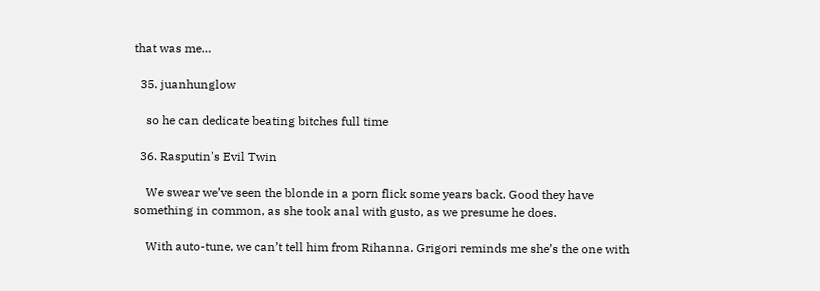that was me…

  35. juanhunglow

    so he can dedicate beating bitches full time

  36. Rasputin's Evil Twin

    We swear we’ve seen the blonde in a porn flick some years back. Good they have something in common, as she took anal with gusto, as we presume he does.

    With auto-tune, we can’t tell him from Rihanna. Grigori reminds me she’s the one with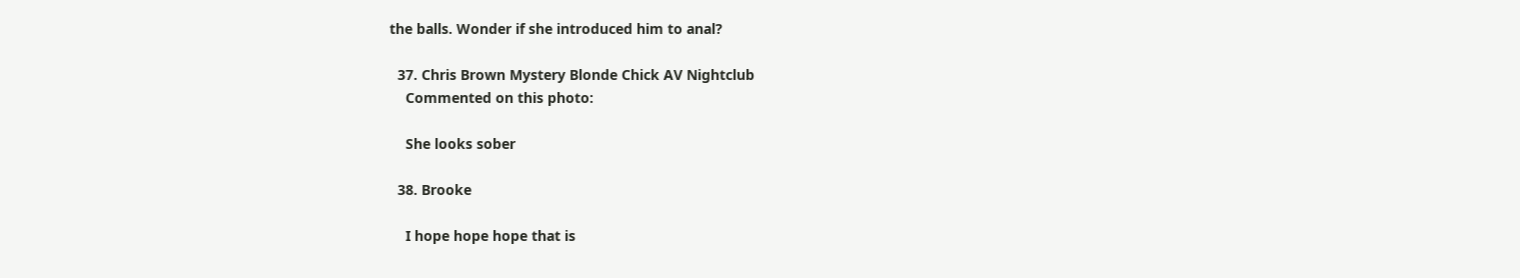the balls. Wonder if she introduced him to anal?

  37. Chris Brown Mystery Blonde Chick AV Nightclub
    Commented on this photo:

    She looks sober

  38. Brooke

    I hope hope hope that is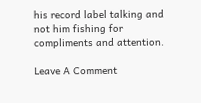his record label talking and not him fishing for compliments and attention.

Leave A Comment